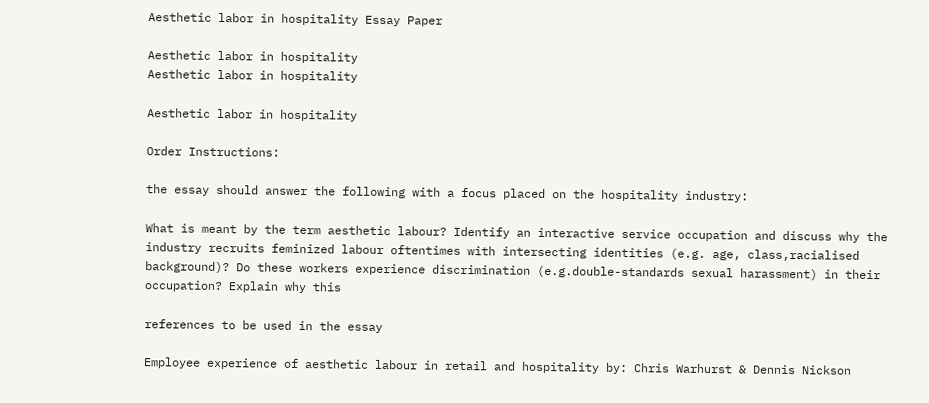Aesthetic labor in hospitality Essay Paper

Aesthetic labor in hospitality
Aesthetic labor in hospitality

Aesthetic labor in hospitality

Order Instructions:

the essay should answer the following with a focus placed on the hospitality industry:

What is meant by the term aesthetic labour? Identify an interactive service occupation and discuss why the industry recruits feminized labour oftentimes with intersecting identities (e.g. age, class,racialised background)? Do these workers experience discrimination (e.g.double-standards sexual harassment) in their occupation? Explain why this

references to be used in the essay

Employee experience of aesthetic labour in retail and hospitality by: Chris Warhurst & Dennis Nickson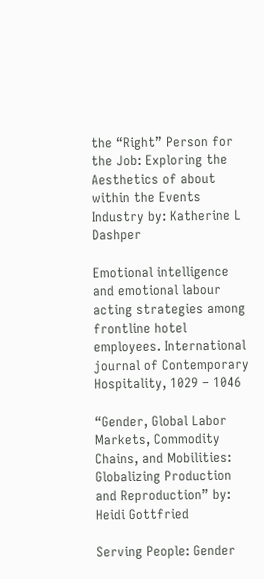the “Right” Person for the Job: Exploring the Aesthetics of about within the Events Industry by: Katherine L Dashper

Emotional intelligence and emotional labour acting strategies among frontline hotel employees. International journal of Contemporary Hospitality, 1029 – 1046

“Gender, Global Labor Markets, Commodity Chains, and Mobilities: Globalizing Production and Reproduction” by: Heidi Gottfried

Serving People: Gender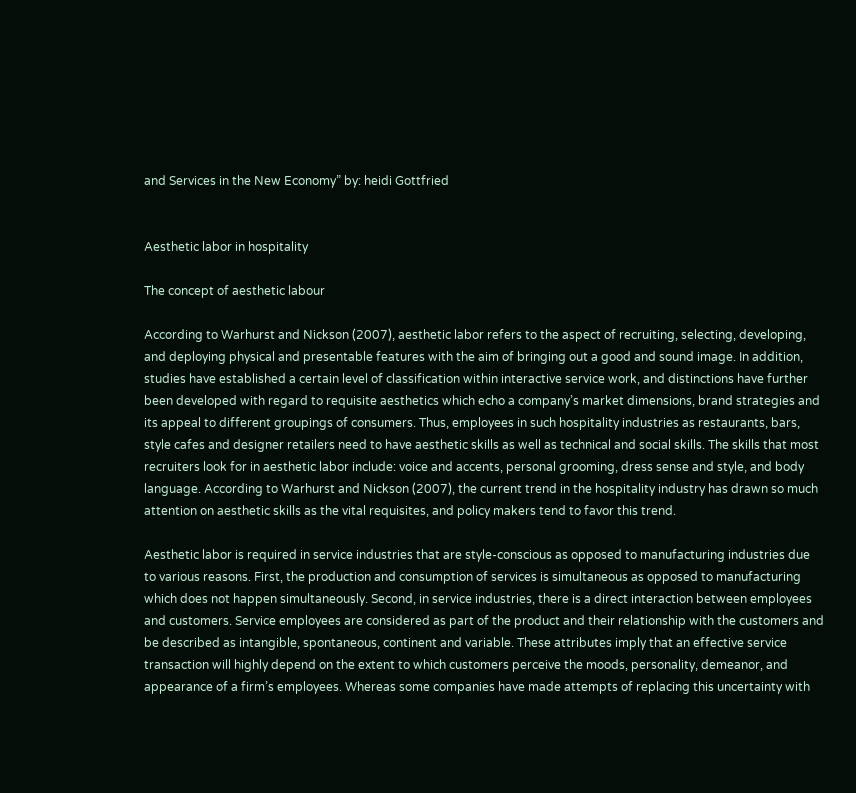and Services in the New Economy” by: heidi Gottfried


Aesthetic labor in hospitality

The concept of aesthetic labour

According to Warhurst and Nickson (2007), aesthetic labor refers to the aspect of recruiting, selecting, developing, and deploying physical and presentable features with the aim of bringing out a good and sound image. In addition, studies have established a certain level of classification within interactive service work, and distinctions have further been developed with regard to requisite aesthetics which echo a company’s market dimensions, brand strategies and its appeal to different groupings of consumers. Thus, employees in such hospitality industries as restaurants, bars, style cafes and designer retailers need to have aesthetic skills as well as technical and social skills. The skills that most recruiters look for in aesthetic labor include: voice and accents, personal grooming, dress sense and style, and body language. According to Warhurst and Nickson (2007), the current trend in the hospitality industry has drawn so much attention on aesthetic skills as the vital requisites, and policy makers tend to favor this trend.

Aesthetic labor is required in service industries that are style-conscious as opposed to manufacturing industries due to various reasons. First, the production and consumption of services is simultaneous as opposed to manufacturing which does not happen simultaneously. Second, in service industries, there is a direct interaction between employees and customers. Service employees are considered as part of the product and their relationship with the customers and be described as intangible, spontaneous, continent and variable. These attributes imply that an effective service transaction will highly depend on the extent to which customers perceive the moods, personality, demeanor, and appearance of a firm’s employees. Whereas some companies have made attempts of replacing this uncertainty with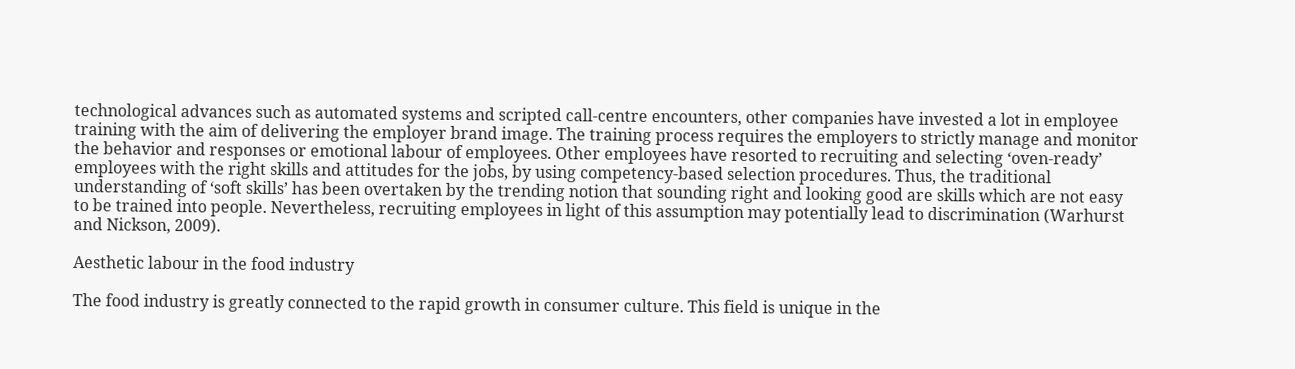technological advances such as automated systems and scripted call-centre encounters, other companies have invested a lot in employee training with the aim of delivering the employer brand image. The training process requires the employers to strictly manage and monitor the behavior and responses or emotional labour of employees. Other employees have resorted to recruiting and selecting ‘oven-ready’ employees with the right skills and attitudes for the jobs, by using competency-based selection procedures. Thus, the traditional understanding of ‘soft skills’ has been overtaken by the trending notion that sounding right and looking good are skills which are not easy to be trained into people. Nevertheless, recruiting employees in light of this assumption may potentially lead to discrimination (Warhurst and Nickson, 2009).

Aesthetic labour in the food industry

The food industry is greatly connected to the rapid growth in consumer culture. This field is unique in the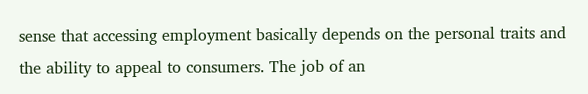sense that accessing employment basically depends on the personal traits and the ability to appeal to consumers. The job of an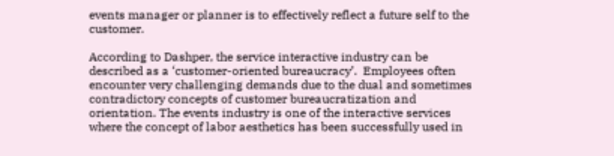events manager or planner is to effectively reflect a future self to the customer.

According to Dashper, the service interactive industry can be described as a ‘customer-oriented bureaucracy’.  Employees often encounter very challenging demands due to the dual and sometimes contradictory concepts of customer bureaucratization and orientation. The events industry is one of the interactive services where the concept of labor aesthetics has been successfully used in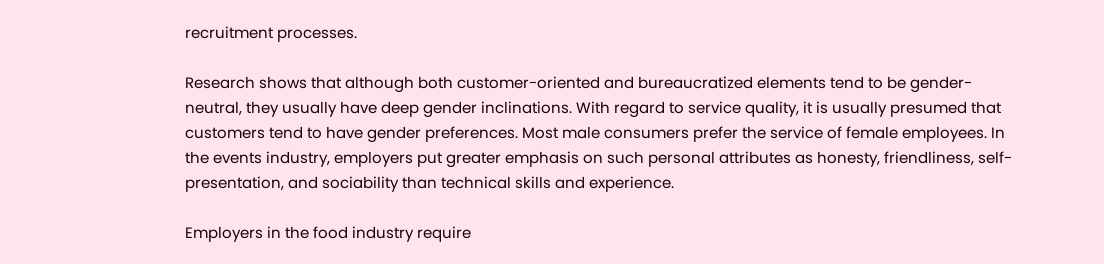recruitment processes.

Research shows that although both customer-oriented and bureaucratized elements tend to be gender-neutral, they usually have deep gender inclinations. With regard to service quality, it is usually presumed that customers tend to have gender preferences. Most male consumers prefer the service of female employees. In the events industry, employers put greater emphasis on such personal attributes as honesty, friendliness, self-presentation, and sociability than technical skills and experience.

Employers in the food industry require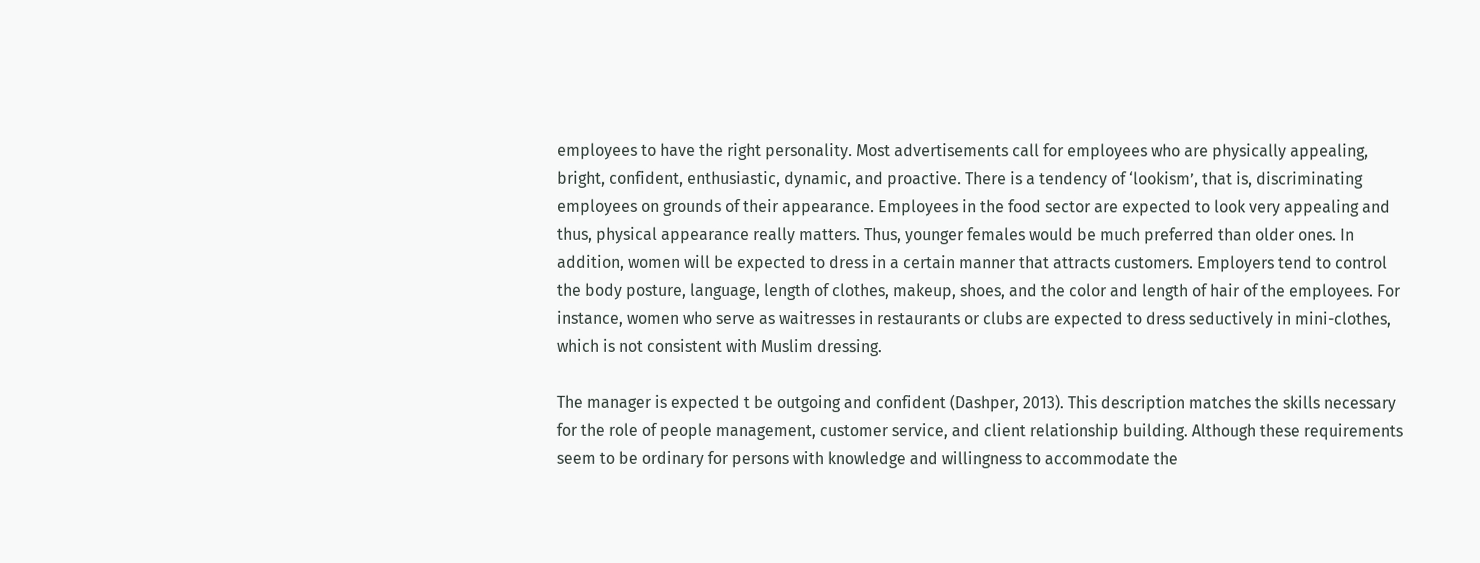employees to have the right personality. Most advertisements call for employees who are physically appealing, bright, confident, enthusiastic, dynamic, and proactive. There is a tendency of ‘lookism’, that is, discriminating employees on grounds of their appearance. Employees in the food sector are expected to look very appealing and thus, physical appearance really matters. Thus, younger females would be much preferred than older ones. In addition, women will be expected to dress in a certain manner that attracts customers. Employers tend to control the body posture, language, length of clothes, makeup, shoes, and the color and length of hair of the employees. For instance, women who serve as waitresses in restaurants or clubs are expected to dress seductively in mini-clothes, which is not consistent with Muslim dressing.

The manager is expected t be outgoing and confident (Dashper, 2013). This description matches the skills necessary for the role of people management, customer service, and client relationship building. Although these requirements seem to be ordinary for persons with knowledge and willingness to accommodate the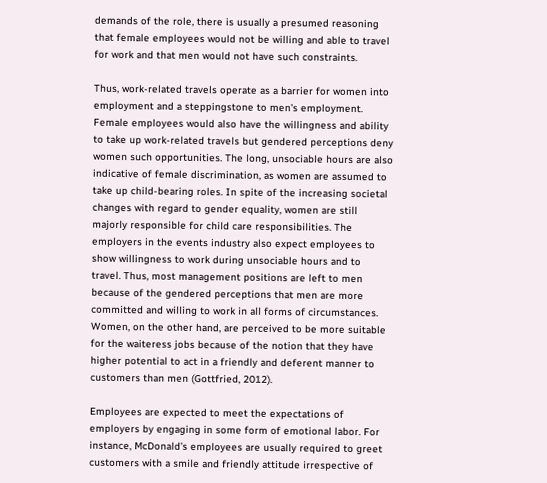demands of the role, there is usually a presumed reasoning that female employees would not be willing and able to travel for work and that men would not have such constraints.

Thus, work-related travels operate as a barrier for women into employment and a steppingstone to men’s employment. Female employees would also have the willingness and ability to take up work-related travels but gendered perceptions deny women such opportunities. The long, unsociable hours are also indicative of female discrimination, as women are assumed to take up child-bearing roles. In spite of the increasing societal changes with regard to gender equality, women are still majorly responsible for child care responsibilities. The employers in the events industry also expect employees to show willingness to work during unsociable hours and to travel. Thus, most management positions are left to men because of the gendered perceptions that men are more committed and willing to work in all forms of circumstances. Women, on the other hand, are perceived to be more suitable for the waiteress jobs because of the notion that they have higher potential to act in a friendly and deferent manner to customers than men (Gottfried, 2012).

Employees are expected to meet the expectations of employers by engaging in some form of emotional labor. For instance, McDonald’s employees are usually required to greet customers with a smile and friendly attitude irrespective of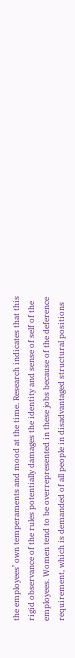the employees’ own temperaments and mood at the time. Research indicates that this rigid observance of the rules potentially damages the identity and sense of self of the employees. Women tend to be overrepresented in these jobs because of the deference requirement, which is demanded of all people in disadvantaged structural positions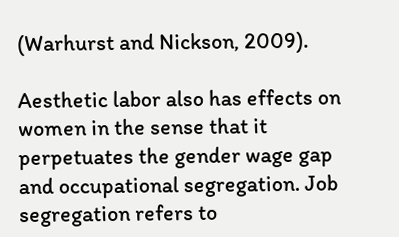(Warhurst and Nickson, 2009).

Aesthetic labor also has effects on women in the sense that it perpetuates the gender wage gap and occupational segregation. Job segregation refers to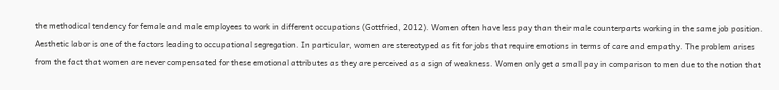the methodical tendency for female and male employees to work in different occupations (Gottfried, 2012). Women often have less pay than their male counterparts working in the same job position. Aesthetic labor is one of the factors leading to occupational segregation. In particular, women are stereotyped as fit for jobs that require emotions in terms of care and empathy. The problem arises from the fact that women are never compensated for these emotional attributes as they are perceived as a sign of weakness. Women only get a small pay in comparison to men due to the notion that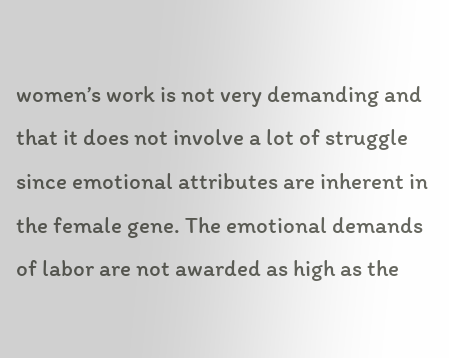women’s work is not very demanding and that it does not involve a lot of struggle since emotional attributes are inherent in the female gene. The emotional demands of labor are not awarded as high as the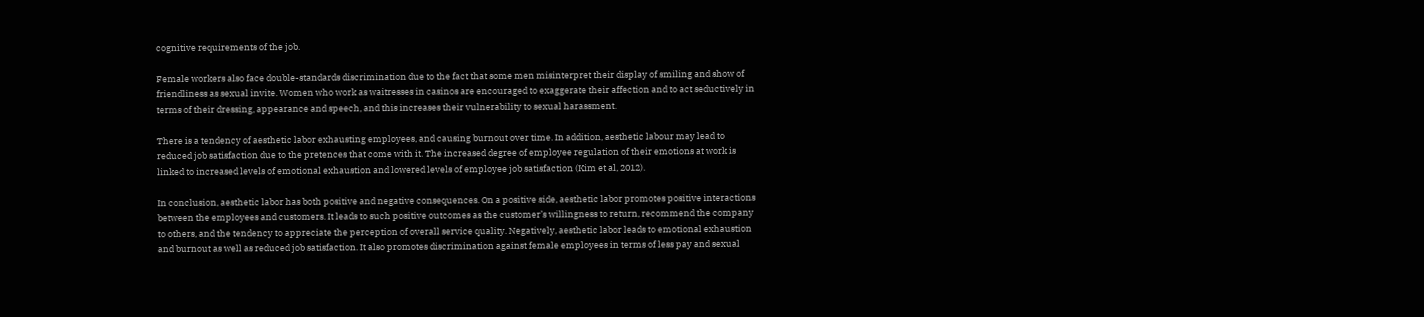cognitive requirements of the job.

Female workers also face double-standards discrimination due to the fact that some men misinterpret their display of smiling and show of friendliness as sexual invite. Women who work as waitresses in casinos are encouraged to exaggerate their affection and to act seductively in terms of their dressing, appearance and speech, and this increases their vulnerability to sexual harassment.

There is a tendency of aesthetic labor exhausting employees, and causing burnout over time. In addition, aesthetic labour may lead to reduced job satisfaction due to the pretences that come with it. The increased degree of employee regulation of their emotions at work is linked to increased levels of emotional exhaustion and lowered levels of employee job satisfaction (Kim et al, 2012).

In conclusion, aesthetic labor has both positive and negative consequences. On a positive side, aesthetic labor promotes positive interactions between the employees and customers. It leads to such positive outcomes as the customer’s willingness to return, recommend the company to others, and the tendency to appreciate the perception of overall service quality. Negatively, aesthetic labor leads to emotional exhaustion and burnout as well as reduced job satisfaction. It also promotes discrimination against female employees in terms of less pay and sexual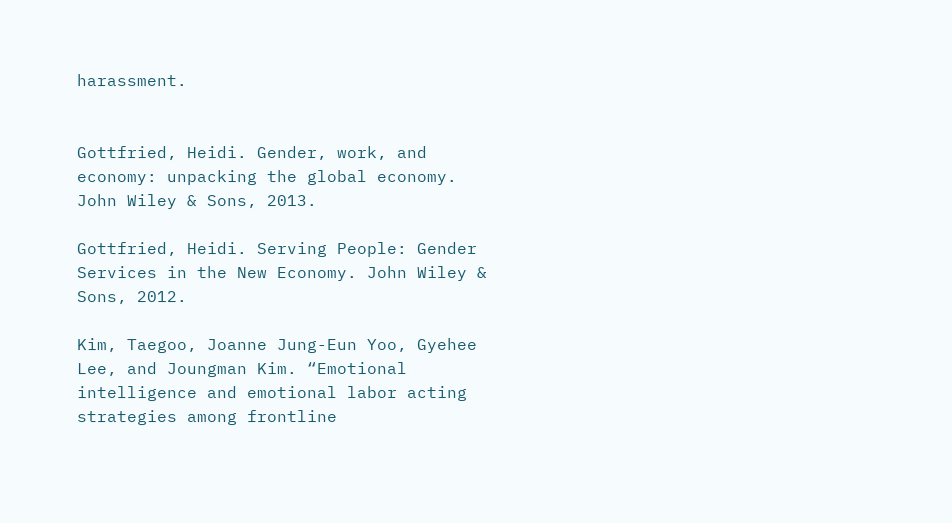harassment.


Gottfried, Heidi. Gender, work, and economy: unpacking the global economy. John Wiley & Sons, 2013.

Gottfried, Heidi. Serving People: Gender Services in the New Economy. John Wiley & Sons, 2012.

Kim, Taegoo, Joanne Jung-Eun Yoo, Gyehee Lee, and Joungman Kim. “Emotional intelligence and emotional labor acting strategies among frontline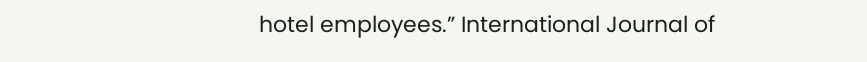hotel employees.” International Journal of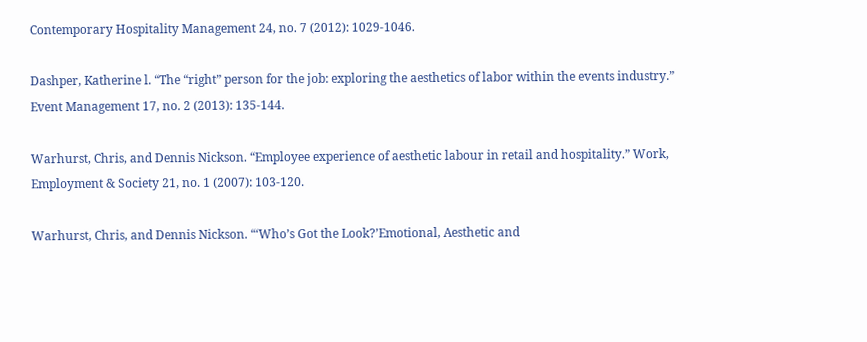Contemporary Hospitality Management 24, no. 7 (2012): 1029-1046.

Dashper, Katherine l. “The “right” person for the job: exploring the aesthetics of labor within the events industry.” Event Management 17, no. 2 (2013): 135-144.

Warhurst, Chris, and Dennis Nickson. “Employee experience of aesthetic labour in retail and hospitality.” Work, Employment & Society 21, no. 1 (2007): 103-120.

Warhurst, Chris, and Dennis Nickson. “‘Who’s Got the Look?’Emotional, Aesthetic and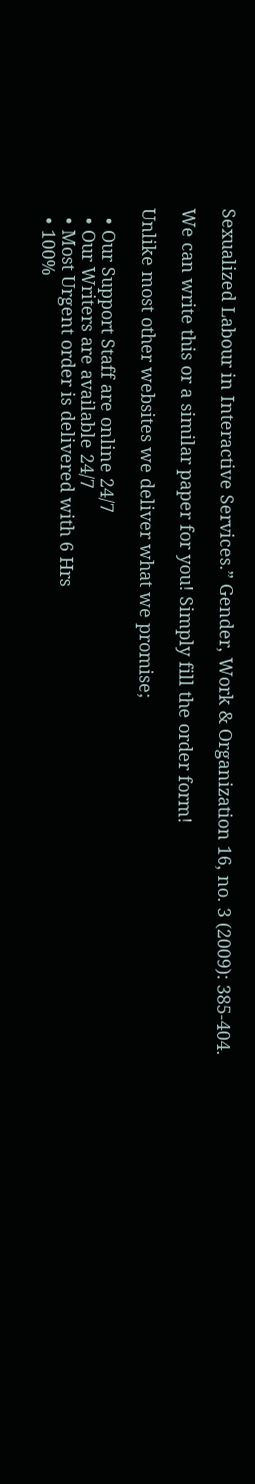Sexualized Labour in Interactive Services.” Gender, Work & Organization 16, no. 3 (2009): 385-404.

We can write this or a similar paper for you! Simply fill the order form!

Unlike most other websites we deliver what we promise;

  • Our Support Staff are online 24/7
  • Our Writers are available 24/7
  • Most Urgent order is delivered with 6 Hrs
  • 100%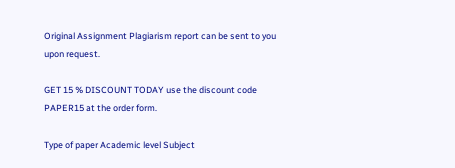Original Assignment Plagiarism report can be sent to you upon request.

GET 15 % DISCOUNT TODAY use the discount code PAPER15 at the order form.

Type of paper Academic level Subject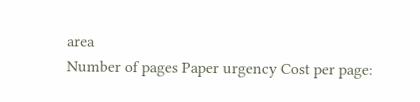area
Number of pages Paper urgency Cost per page: